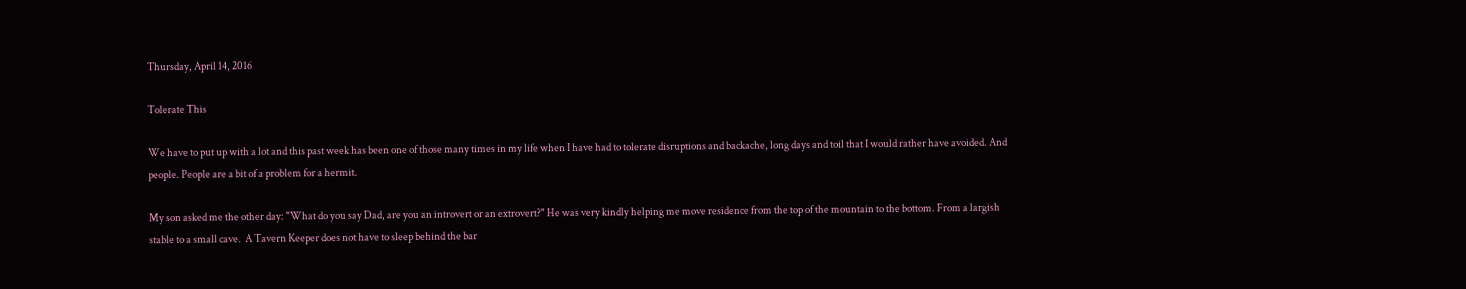Thursday, April 14, 2016

Tolerate This

We have to put up with a lot and this past week has been one of those many times in my life when I have had to tolerate disruptions and backache, long days and toil that I would rather have avoided. And people. People are a bit of a problem for a hermit.

My son asked me the other day: "What do you say Dad, are you an introvert or an extrovert?" He was very kindly helping me move residence from the top of the mountain to the bottom. From a largish stable to a small cave.  A Tavern Keeper does not have to sleep behind the bar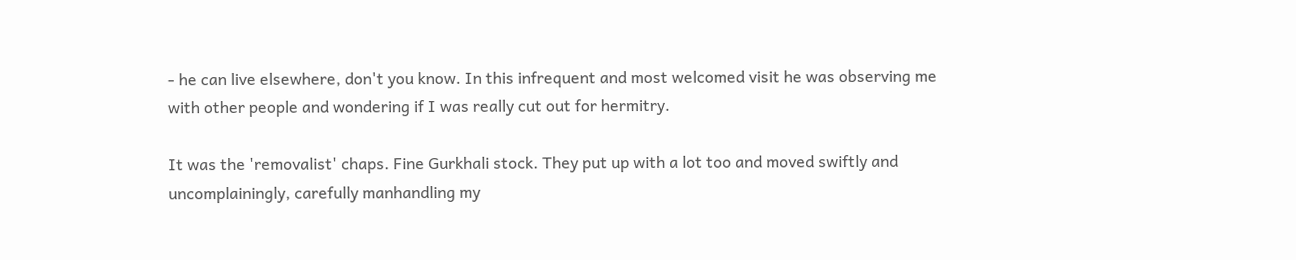- he can live elsewhere, don't you know. In this infrequent and most welcomed visit he was observing me with other people and wondering if I was really cut out for hermitry.

It was the 'removalist' chaps. Fine Gurkhali stock. They put up with a lot too and moved swiftly and uncomplainingly, carefully manhandling my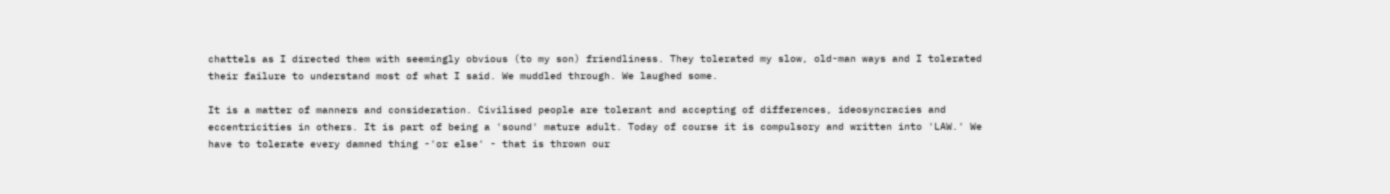chattels as I directed them with seemingly obvious (to my son) friendliness. They tolerated my slow, old-man ways and I tolerated their failure to understand most of what I said. We muddled through. We laughed some.

It is a matter of manners and consideration. Civilised people are tolerant and accepting of differences, ideosyncracies and eccentricities in others. It is part of being a 'sound' mature adult. Today of course it is compulsory and written into 'LAW.' We have to tolerate every damned thing -'or else' - that is thrown our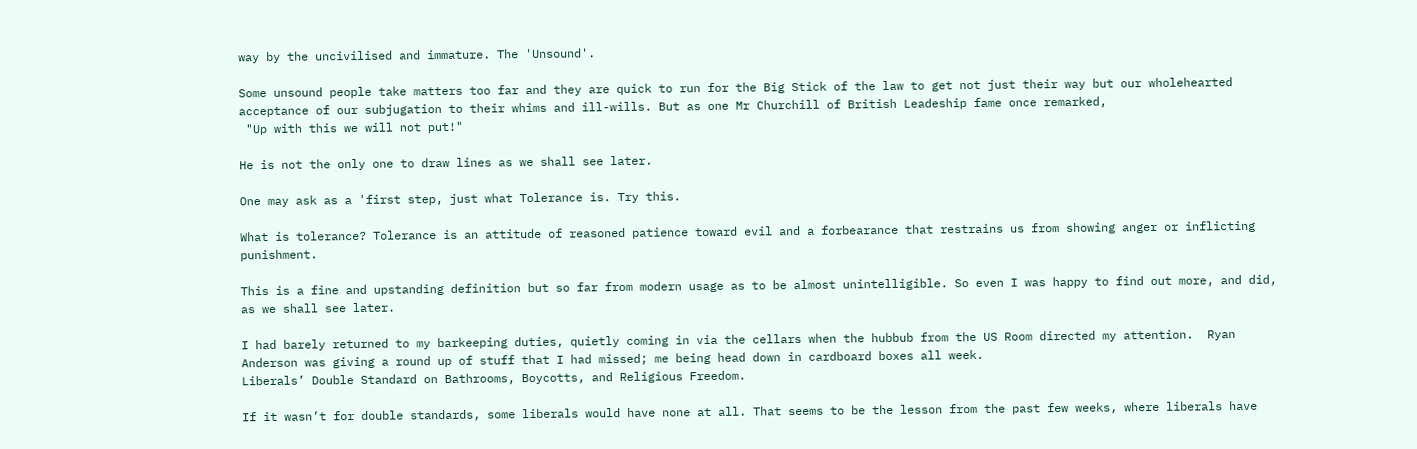way by the uncivilised and immature. The 'Unsound'.

Some unsound people take matters too far and they are quick to run for the Big Stick of the law to get not just their way but our wholehearted acceptance of our subjugation to their whims and ill-wills. But as one Mr Churchill of British Leadeship fame once remarked,
 "Up with this we will not put!"

He is not the only one to draw lines as we shall see later.

One may ask as a 'first step, just what Tolerance is. Try this.

What is tolerance? Tolerance is an attitude of reasoned patience toward evil and a forbearance that restrains us from showing anger or inflicting punishment.

This is a fine and upstanding definition but so far from modern usage as to be almost unintelligible. So even I was happy to find out more, and did, as we shall see later.

I had barely returned to my barkeeping duties, quietly coming in via the cellars when the hubbub from the US Room directed my attention.  Ryan Anderson was giving a round up of stuff that I had missed; me being head down in cardboard boxes all week.
Liberals’ Double Standard on Bathrooms, Boycotts, and Religious Freedom.

If it wasn’t for double standards, some liberals would have none at all. That seems to be the lesson from the past few weeks, where liberals have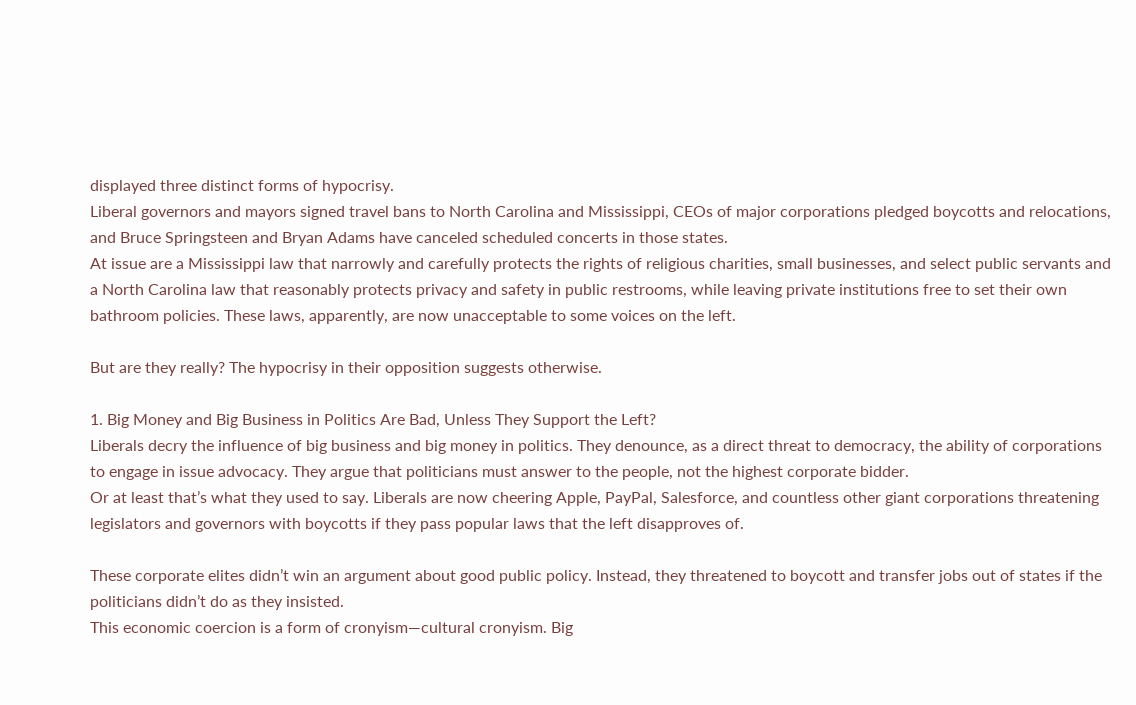displayed three distinct forms of hypocrisy.
Liberal governors and mayors signed travel bans to North Carolina and Mississippi, CEOs of major corporations pledged boycotts and relocations, and Bruce Springsteen and Bryan Adams have canceled scheduled concerts in those states.
At issue are a Mississippi law that narrowly and carefully protects the rights of religious charities, small businesses, and select public servants and a North Carolina law that reasonably protects privacy and safety in public restrooms, while leaving private institutions free to set their own bathroom policies. These laws, apparently, are now unacceptable to some voices on the left.

But are they really? The hypocrisy in their opposition suggests otherwise.

1. Big Money and Big Business in Politics Are Bad, Unless They Support the Left?
Liberals decry the influence of big business and big money in politics. They denounce, as a direct threat to democracy, the ability of corporations to engage in issue advocacy. They argue that politicians must answer to the people, not the highest corporate bidder.
Or at least that’s what they used to say. Liberals are now cheering Apple, PayPal, Salesforce, and countless other giant corporations threatening legislators and governors with boycotts if they pass popular laws that the left disapproves of.

These corporate elites didn’t win an argument about good public policy. Instead, they threatened to boycott and transfer jobs out of states if the politicians didn’t do as they insisted.
This economic coercion is a form of cronyism—cultural cronyism. Big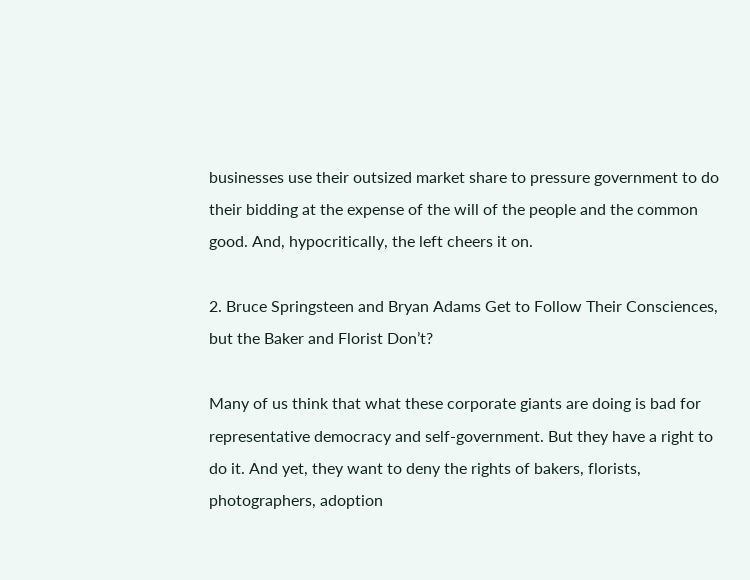businesses use their outsized market share to pressure government to do their bidding at the expense of the will of the people and the common good. And, hypocritically, the left cheers it on.

2. Bruce Springsteen and Bryan Adams Get to Follow Their Consciences, but the Baker and Florist Don’t?

Many of us think that what these corporate giants are doing is bad for representative democracy and self-government. But they have a right to do it. And yet, they want to deny the rights of bakers, florists, photographers, adoption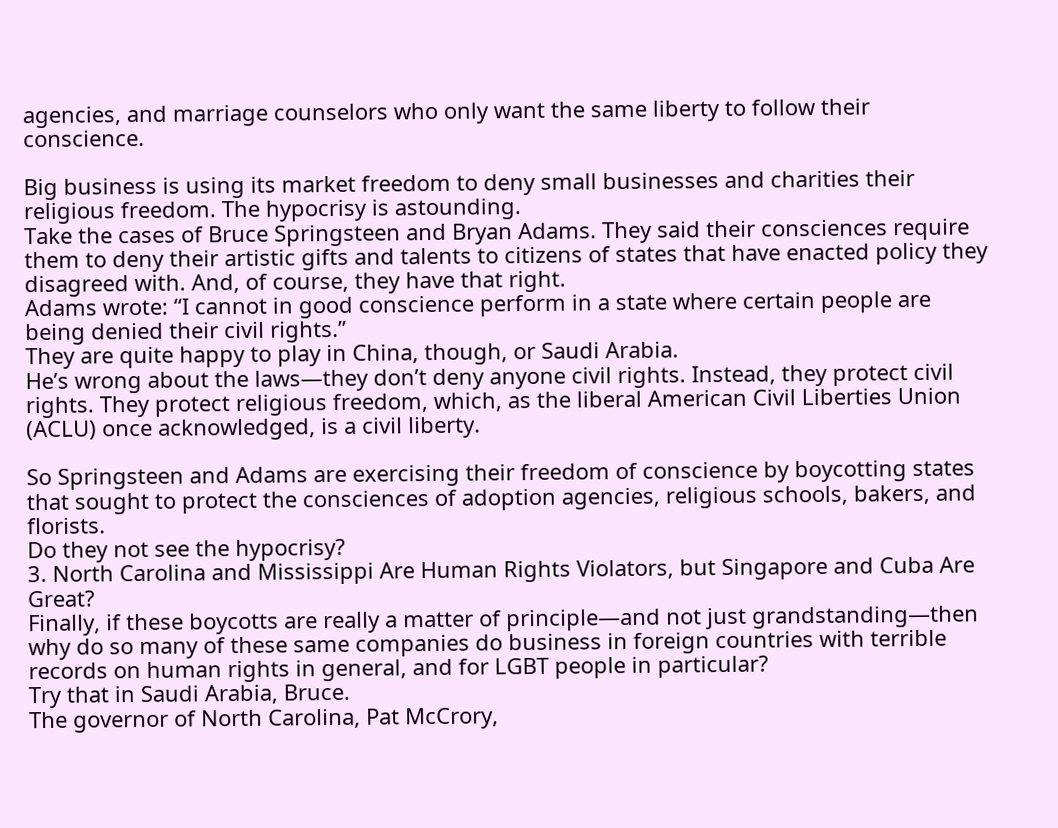agencies, and marriage counselors who only want the same liberty to follow their conscience.

Big business is using its market freedom to deny small businesses and charities their religious freedom. The hypocrisy is astounding.
Take the cases of Bruce Springsteen and Bryan Adams. They said their consciences require them to deny their artistic gifts and talents to citizens of states that have enacted policy they disagreed with. And, of course, they have that right.
Adams wrote: “I cannot in good conscience perform in a state where certain people are being denied their civil rights.”
They are quite happy to play in China, though, or Saudi Arabia.
He’s wrong about the laws—they don’t deny anyone civil rights. Instead, they protect civil rights. They protect religious freedom, which, as the liberal American Civil Liberties Union (ACLU) once acknowledged, is a civil liberty.

So Springsteen and Adams are exercising their freedom of conscience by boycotting states that sought to protect the consciences of adoption agencies, religious schools, bakers, and florists.
Do they not see the hypocrisy?
3. North Carolina and Mississippi Are Human Rights Violators, but Singapore and Cuba Are Great?
Finally, if these boycotts are really a matter of principle—and not just grandstanding—then why do so many of these same companies do business in foreign countries with terrible records on human rights in general, and for LGBT people in particular?
Try that in Saudi Arabia, Bruce.
The governor of North Carolina, Pat McCrory,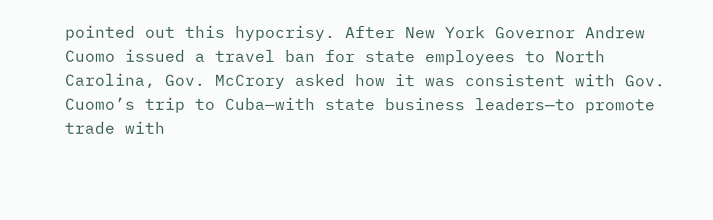pointed out this hypocrisy. After New York Governor Andrew Cuomo issued a travel ban for state employees to North Carolina, Gov. McCrory asked how it was consistent with Gov. Cuomo’s trip to Cuba—with state business leaders—to promote trade with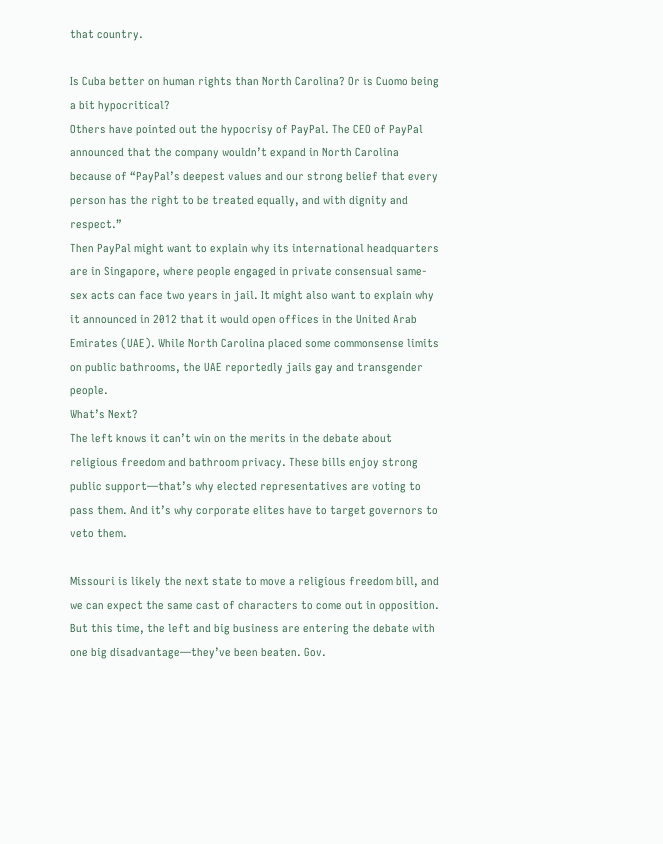that country.

Is Cuba better on human rights than North Carolina? Or is Cuomo being a bit hypocritical?
Others have pointed out the hypocrisy of PayPal. The CEO of PayPal announced that the company wouldn’t expand in North Carolina because of “PayPal’s deepest values and our strong belief that every person has the right to be treated equally, and with dignity and respect.”
Then PayPal might want to explain why its international headquarters are in Singapore, where people engaged in private consensual same-sex acts can face two years in jail. It might also want to explain why it announced in 2012 that it would open offices in the United Arab Emirates (UAE). While North Carolina placed some commonsense limits on public bathrooms, the UAE reportedly jails gay and transgender people.
What’s Next?
The left knows it can’t win on the merits in the debate about religious freedom and bathroom privacy. These bills enjoy strong public support—that’s why elected representatives are voting to pass them. And it’s why corporate elites have to target governors to veto them.

Missouri is likely the next state to move a religious freedom bill, and we can expect the same cast of characters to come out in opposition. But this time, the left and big business are entering the debate with one big disadvantage—they’ve been beaten. Gov.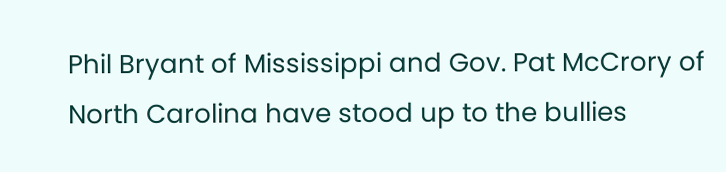Phil Bryant of Mississippi and Gov. Pat McCrory of North Carolina have stood up to the bullies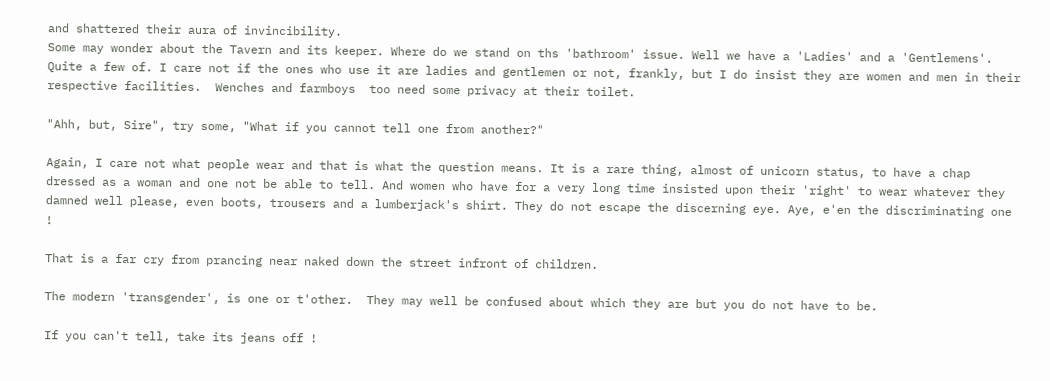and shattered their aura of invincibility.
Some may wonder about the Tavern and its keeper. Where do we stand on ths 'bathroom' issue. Well we have a 'Ladies' and a 'Gentlemens'. Quite a few of. I care not if the ones who use it are ladies and gentlemen or not, frankly, but I do insist they are women and men in their respective facilities.  Wenches and farmboys  too need some privacy at their toilet.

"Ahh, but, Sire", try some, "What if you cannot tell one from another?"

Again, I care not what people wear and that is what the question means. It is a rare thing, almost of unicorn status, to have a chap dressed as a woman and one not be able to tell. And women who have for a very long time insisted upon their 'right' to wear whatever they damned well please, even boots, trousers and a lumberjack's shirt. They do not escape the discerning eye. Aye, e'en the discriminating one !

That is a far cry from prancing near naked down the street infront of children.

The modern 'transgender', is one or t'other.  They may well be confused about which they are but you do not have to be.

If you can't tell, take its jeans off !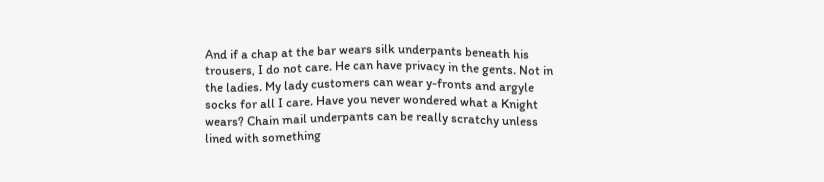And if a chap at the bar wears silk underpants beneath his trousers, I do not care. He can have privacy in the gents. Not in the ladies. My lady customers can wear y-fronts and argyle socks for all I care. Have you never wondered what a Knight wears? Chain mail underpants can be really scratchy unless lined with something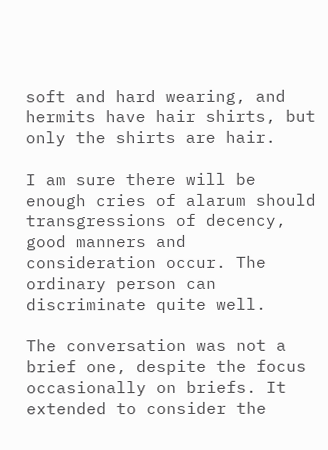soft and hard wearing, and hermits have hair shirts, but only the shirts are hair.

I am sure there will be enough cries of alarum should transgressions of decency, good manners and consideration occur. The ordinary person can discriminate quite well.

The conversation was not a brief one, despite the focus occasionally on briefs. It extended to consider the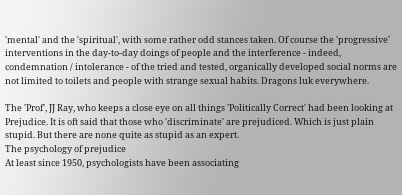'mental' and the 'spiritual', with some rather odd stances taken. Of course the 'progressive' interventions in the day-to-day doings of people and the interference - indeed, condemnation / intolerance - of the tried and tested, organically developed social norms are not limited to toilets and people with strange sexual habits. Dragons luk everywhere.

The 'Prof', JJ Ray, who keeps a close eye on all things 'Politically Correct' had been looking at Prejudice. It is oft said that those who 'discriminate' are prejudiced. Which is just plain stupid. But there are none quite as stupid as an expert.
The psychology of prejudice
At least since 1950, psychologists have been associating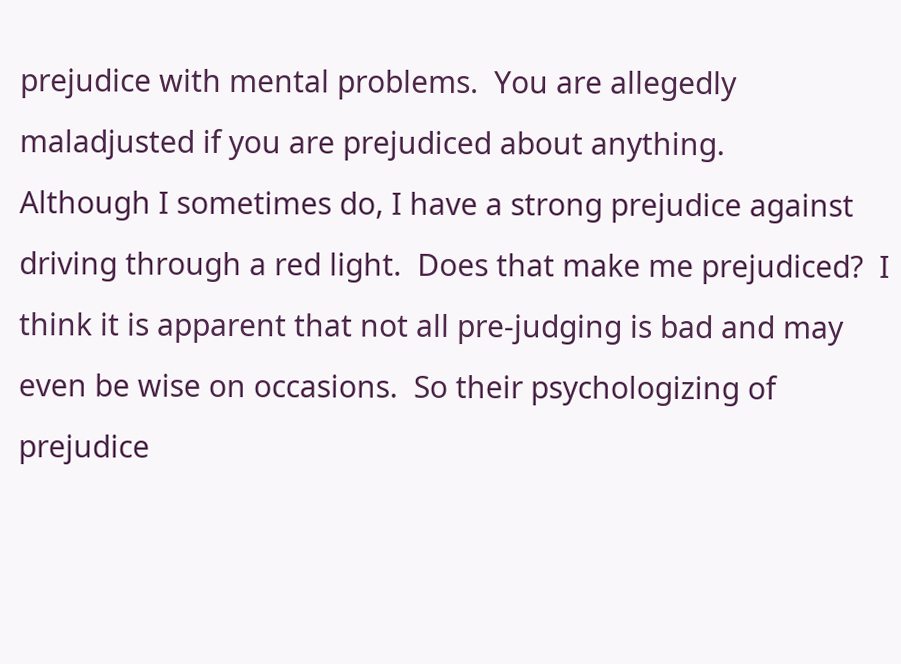prejudice with mental problems.  You are allegedly maladjusted if you are prejudiced about anything.
Although I sometimes do, I have a strong prejudice against driving through a red light.  Does that make me prejudiced?  I think it is apparent that not all pre-judging is bad and may even be wise on occasions.  So their psychologizing of prejudice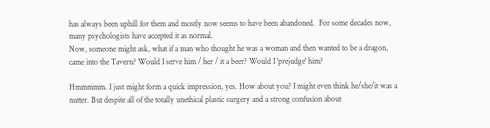has always been uphill for them and mostly now seems to have been abandoned.  For some decades now, many psychologists have accepted it as normal.
Now, someone might ask, what if a man who thought he was a woman and then wanted to be a dragon, came into the Tavern? Would I serve him / her / it a beer? Would I 'prejudge' him?

Hmmmmm. I just might form a quick impression, yes. How about you? I might even think he/she/it was a nutter. But despite all of the totally unethical plastic surgery and a strong confusion about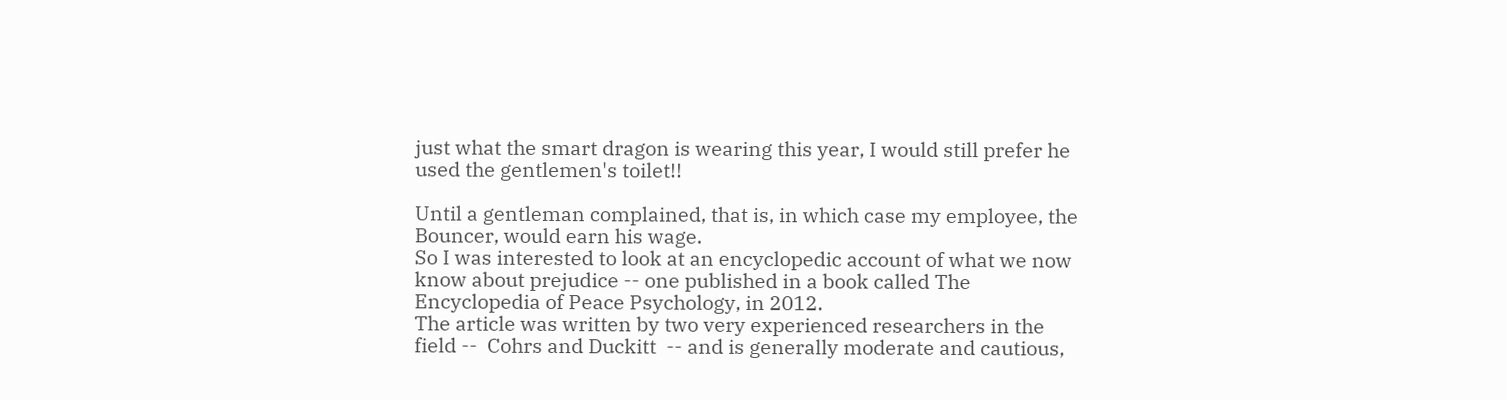just what the smart dragon is wearing this year, I would still prefer he used the gentlemen's toilet!!

Until a gentleman complained, that is, in which case my employee, the Bouncer, would earn his wage.
So I was interested to look at an encyclopedic account of what we now know about prejudice -- one published in a book called The Encyclopedia of Peace Psychology, in 2012.
The article was written by two very experienced researchers in the field --  Cohrs and Duckitt  -- and is generally moderate and cautious,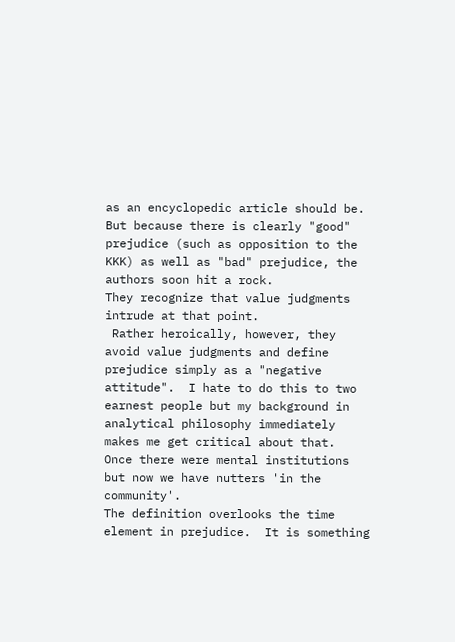as an encyclopedic article should be.
But because there is clearly "good" prejudice (such as opposition to the KKK) as well as "bad" prejudice, the authors soon hit a rock.
They recognize that value judgments intrude at that point.
 Rather heroically, however, they avoid value judgments and define prejudice simply as a "negative attitude".  I hate to do this to two earnest people but my background in analytical philosophy immediately makes me get critical about that.
Once there were mental institutions but now we have nutters 'in the community'.
The definition overlooks the time element in prejudice.  It is something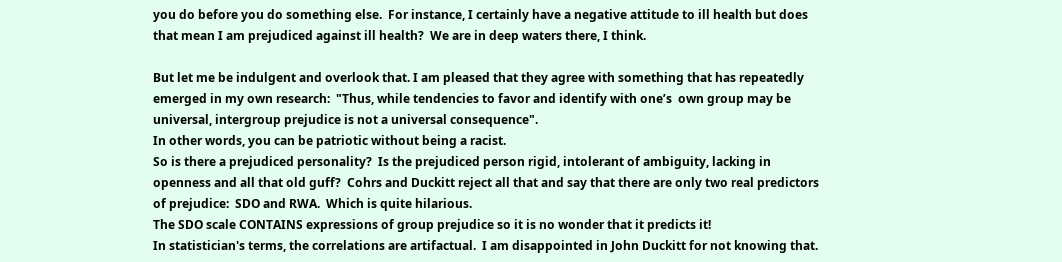you do before you do something else.  For instance, I certainly have a negative attitude to ill health but does that mean I am prejudiced against ill health?  We are in deep waters there, I think.

But let me be indulgent and overlook that. I am pleased that they agree with something that has repeatedly emerged in my own research:  "Thus, while tendencies to favor and identify with one’s  own group may be universal, intergroup prejudice is not a universal consequence".
In other words, you can be patriotic without being a racist.
So is there a prejudiced personality?  Is the prejudiced person rigid, intolerant of ambiguity, lacking in openness and all that old guff?  Cohrs and Duckitt reject all that and say that there are only two real predictors of prejudice:  SDO and RWA.  Which is quite hilarious.
The SDO scale CONTAINS expressions of group prejudice so it is no wonder that it predicts it!
In statistician's terms, the correlations are artifactual.  I am disappointed in John Duckitt for not knowing that.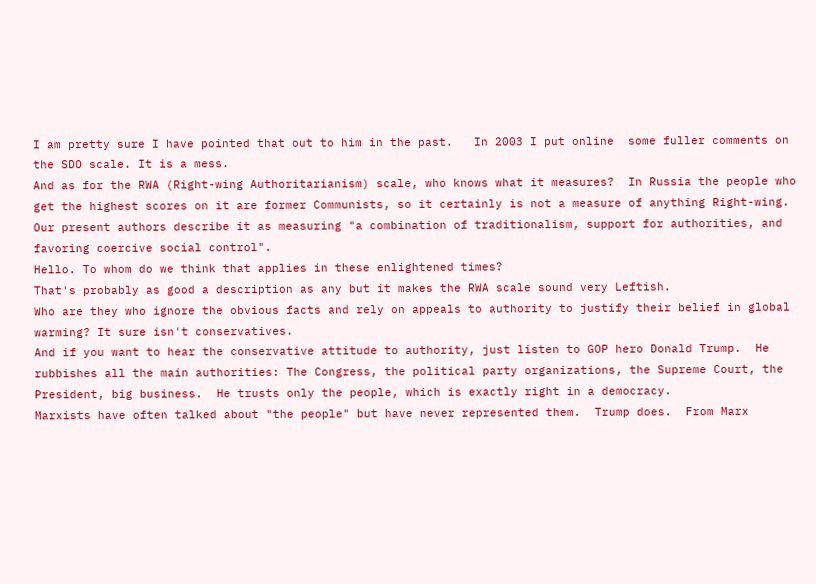I am pretty sure I have pointed that out to him in the past.   In 2003 I put online  some fuller comments on the SDO scale. It is a mess.
And as for the RWA (Right-wing Authoritarianism) scale, who knows what it measures?  In Russia the people who get the highest scores on it are former Communists, so it certainly is not a measure of anything Right-wing.
Our present authors describe it as measuring "a combination of traditionalism, support for authorities, and favoring coercive social control".
Hello. To whom do we think that applies in these enlightened times?
That's probably as good a description as any but it makes the RWA scale sound very Leftish.
Who are they who ignore the obvious facts and rely on appeals to authority to justify their belief in global warming? It sure isn't conservatives.
And if you want to hear the conservative attitude to authority, just listen to GOP hero Donald Trump.  He rubbishes all the main authorities: The Congress, the political party organizations, the Supreme Court, the President, big business.  He trusts only the people, which is exactly right in a democracy.
Marxists have often talked about "the people" but have never represented them.  Trump does.  From Marx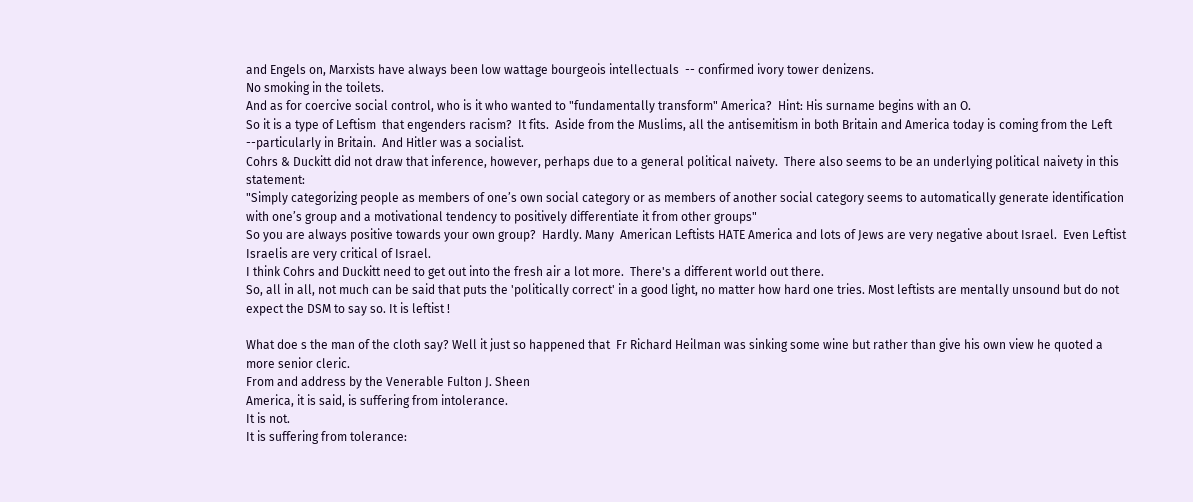and Engels on, Marxists have always been low wattage bourgeois intellectuals  -- confirmed ivory tower denizens.
No smoking in the toilets.
And as for coercive social control, who is it who wanted to "fundamentally transform" America?  Hint: His surname begins with an O.
So it is a type of Leftism  that engenders racism?  It fits.  Aside from the Muslims, all the antisemitism in both Britain and America today is coming from the Left --particularly in Britain.  And Hitler was a socialist.
Cohrs & Duckitt did not draw that inference, however, perhaps due to a general political naivety.  There also seems to be an underlying political naivety in this statement:
"Simply categorizing people as members of one’s own social category or as members of another social category seems to automatically generate identification with one’s group and a motivational tendency to positively differentiate it from other groups"
So you are always positive towards your own group?  Hardly. Many  American Leftists HATE America and lots of Jews are very negative about Israel.  Even Leftist Israelis are very critical of Israel.
I think Cohrs and Duckitt need to get out into the fresh air a lot more.  There's a different world out there.
So, all in all, not much can be said that puts the 'politically correct' in a good light, no matter how hard one tries. Most leftists are mentally unsound but do not expect the DSM to say so. It is leftist !

What doe s the man of the cloth say? Well it just so happened that  Fr Richard Heilman was sinking some wine but rather than give his own view he quoted a more senior cleric.
From and address by the Venerable Fulton J. Sheen
America, it is said, is suffering from intolerance.
It is not.
It is suffering from tolerance: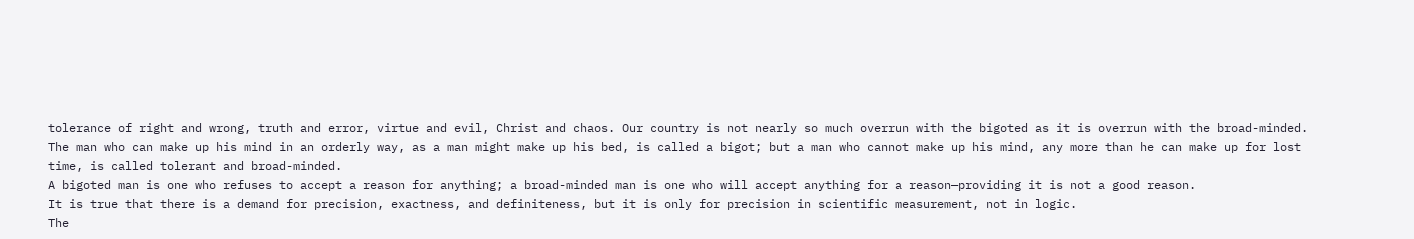tolerance of right and wrong, truth and error, virtue and evil, Christ and chaos. Our country is not nearly so much overrun with the bigoted as it is overrun with the broad-minded.
The man who can make up his mind in an orderly way, as a man might make up his bed, is called a bigot; but a man who cannot make up his mind, any more than he can make up for lost time, is called tolerant and broad-minded.
A bigoted man is one who refuses to accept a reason for anything; a broad-minded man is one who will accept anything for a reason—providing it is not a good reason.
It is true that there is a demand for precision, exactness, and definiteness, but it is only for precision in scientific measurement, not in logic.
The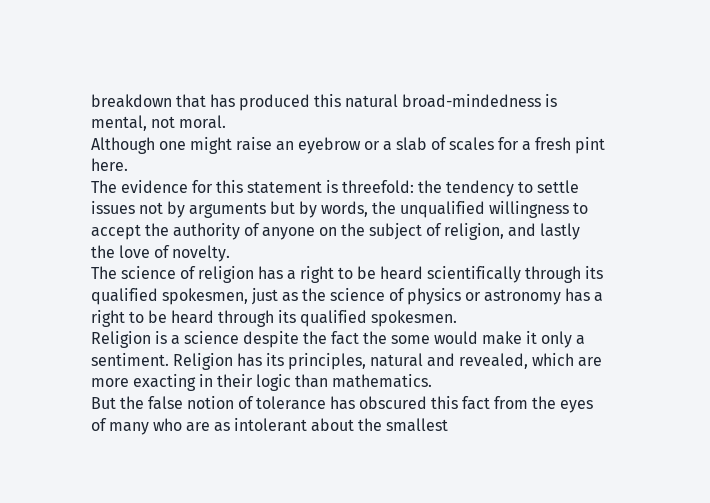breakdown that has produced this natural broad-mindedness is mental, not moral.
Although one might raise an eyebrow or a slab of scales for a fresh pint here.
The evidence for this statement is threefold: the tendency to settle issues not by arguments but by words, the unqualified willingness to accept the authority of anyone on the subject of religion, and lastly the love of novelty.
The science of religion has a right to be heard scientifically through its qualified spokesmen, just as the science of physics or astronomy has a right to be heard through its qualified spokesmen.
Religion is a science despite the fact the some would make it only a sentiment. Religion has its principles, natural and revealed, which are more exacting in their logic than mathematics.
But the false notion of tolerance has obscured this fact from the eyes of many who are as intolerant about the smallest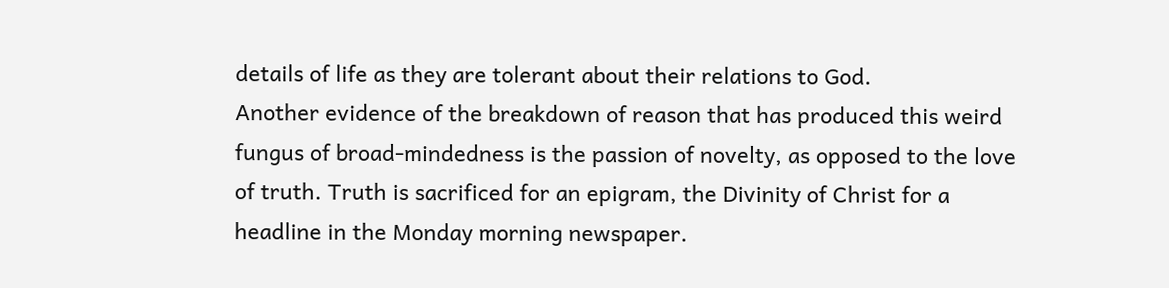details of life as they are tolerant about their relations to God.
Another evidence of the breakdown of reason that has produced this weird fungus of broad-mindedness is the passion of novelty, as opposed to the love of truth. Truth is sacrificed for an epigram, the Divinity of Christ for a headline in the Monday morning newspaper.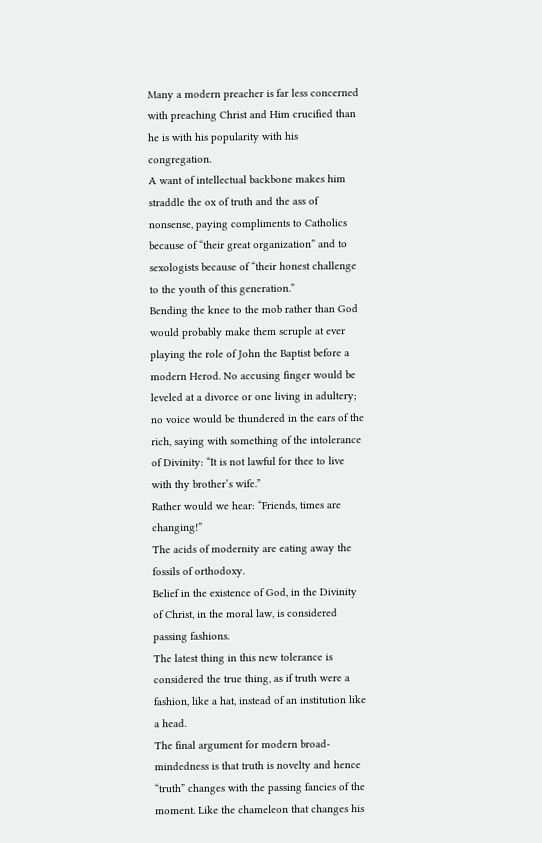Many a modern preacher is far less concerned with preaching Christ and Him crucified than he is with his popularity with his congregation.
A want of intellectual backbone makes him straddle the ox of truth and the ass of nonsense, paying compliments to Catholics because of “their great organization” and to sexologists because of “their honest challenge to the youth of this generation.”
Bending the knee to the mob rather than God would probably make them scruple at ever playing the role of John the Baptist before a modern Herod. No accusing finger would be leveled at a divorce or one living in adultery; no voice would be thundered in the ears of the rich, saying with something of the intolerance of Divinity: “It is not lawful for thee to live with thy brother’s wife.”
Rather would we hear: “Friends, times are changing!”
The acids of modernity are eating away the fossils of orthodoxy.
Belief in the existence of God, in the Divinity of Christ, in the moral law, is considered passing fashions.
The latest thing in this new tolerance is considered the true thing, as if truth were a fashion, like a hat, instead of an institution like a head.
The final argument for modern broad-mindedness is that truth is novelty and hence “truth” changes with the passing fancies of the moment. Like the chameleon that changes his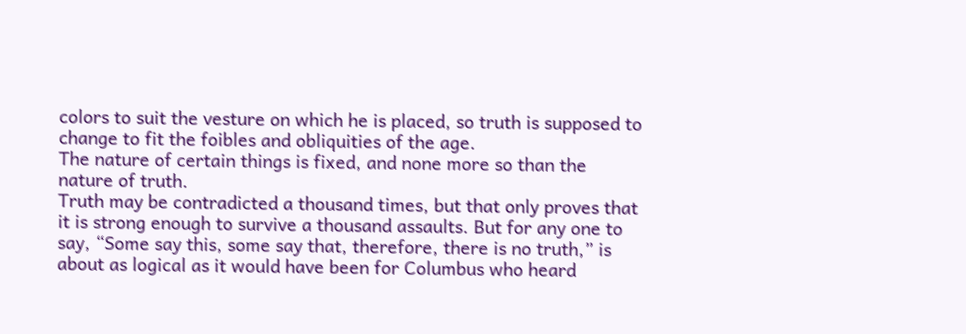colors to suit the vesture on which he is placed, so truth is supposed to change to fit the foibles and obliquities of the age.
The nature of certain things is fixed, and none more so than the nature of truth.
Truth may be contradicted a thousand times, but that only proves that it is strong enough to survive a thousand assaults. But for any one to say, “Some say this, some say that, therefore, there is no truth,” is about as logical as it would have been for Columbus who heard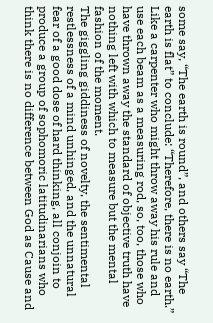some say, “The earth is round”, and others say “The earth is flat” to conclude: “Therefore, there is no earth.”
Like a carpenter who might throw away his rule and use each beam as a measuring rod, so, too, those who have thrown away the standard of objective truth have nothing left with which to measure but the mental fashion of the moment.
The giggling giddiness of novelty, the sentimental restlessness of a mind unhinged, and the unnatural fear of a good dose of hard thinking, all conjoin to produce a group of sophomoric latitudinarians who think there is no difference between God as Cause and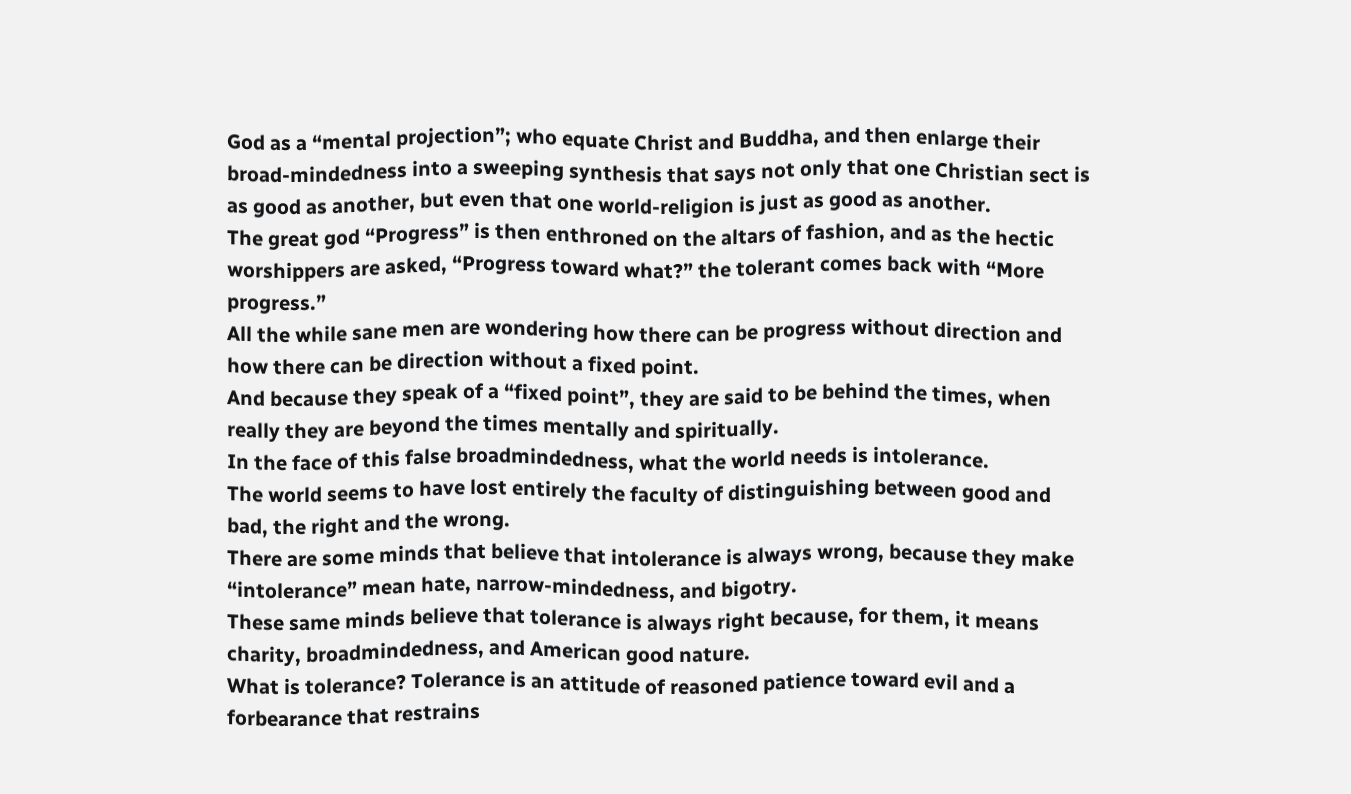God as a “mental projection”; who equate Christ and Buddha, and then enlarge their broad-mindedness into a sweeping synthesis that says not only that one Christian sect is as good as another, but even that one world-religion is just as good as another.
The great god “Progress” is then enthroned on the altars of fashion, and as the hectic worshippers are asked, “Progress toward what?” the tolerant comes back with “More progress.”
All the while sane men are wondering how there can be progress without direction and how there can be direction without a fixed point.
And because they speak of a “fixed point”, they are said to be behind the times, when really they are beyond the times mentally and spiritually.
In the face of this false broadmindedness, what the world needs is intolerance.
The world seems to have lost entirely the faculty of distinguishing between good and bad, the right and the wrong.
There are some minds that believe that intolerance is always wrong, because they make “intolerance” mean hate, narrow-mindedness, and bigotry.
These same minds believe that tolerance is always right because, for them, it means charity, broadmindedness, and American good nature.
What is tolerance? Tolerance is an attitude of reasoned patience toward evil and a forbearance that restrains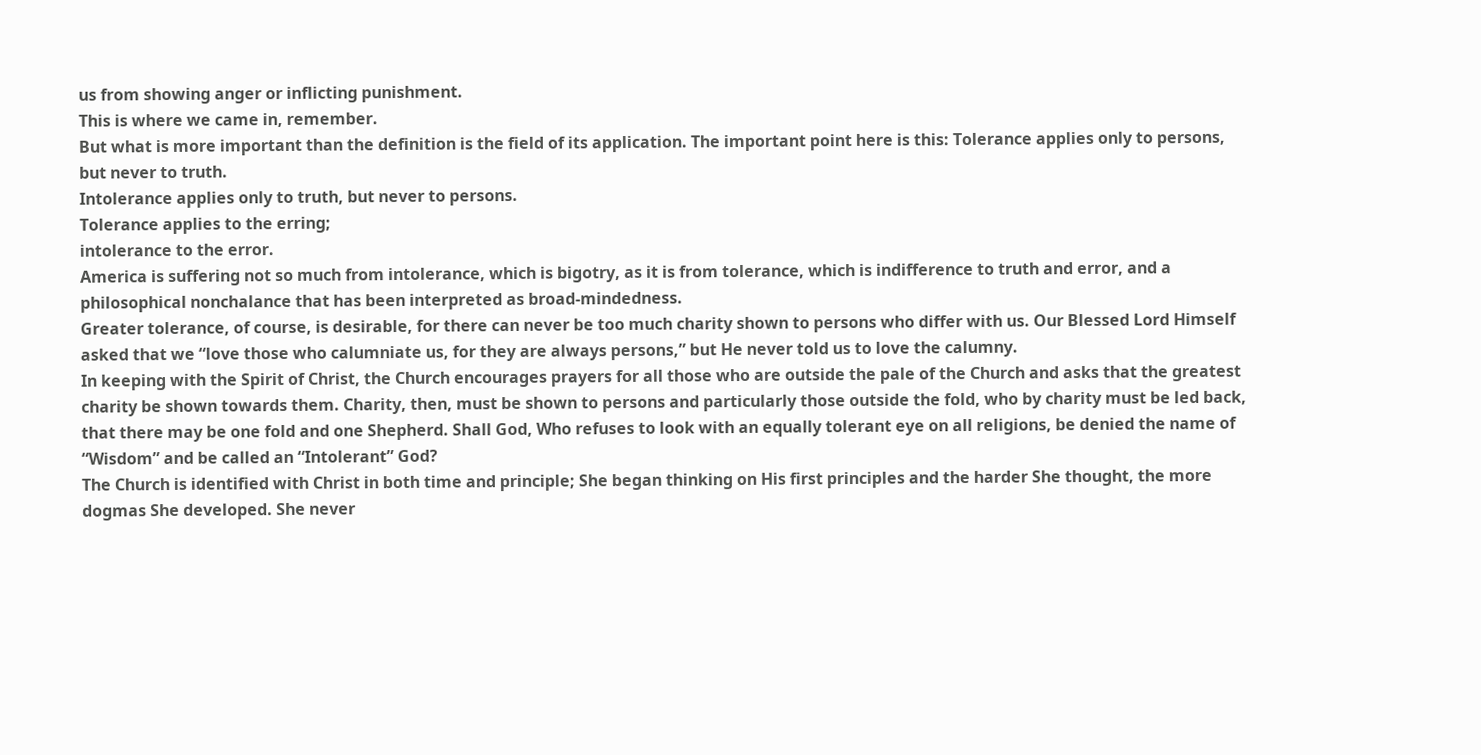us from showing anger or inflicting punishment.
This is where we came in, remember.
But what is more important than the definition is the field of its application. The important point here is this: Tolerance applies only to persons, but never to truth.
Intolerance applies only to truth, but never to persons.
Tolerance applies to the erring;
intolerance to the error.
America is suffering not so much from intolerance, which is bigotry, as it is from tolerance, which is indifference to truth and error, and a philosophical nonchalance that has been interpreted as broad-mindedness.
Greater tolerance, of course, is desirable, for there can never be too much charity shown to persons who differ with us. Our Blessed Lord Himself asked that we “love those who calumniate us, for they are always persons,” but He never told us to love the calumny.
In keeping with the Spirit of Christ, the Church encourages prayers for all those who are outside the pale of the Church and asks that the greatest charity be shown towards them. Charity, then, must be shown to persons and particularly those outside the fold, who by charity must be led back, that there may be one fold and one Shepherd. Shall God, Who refuses to look with an equally tolerant eye on all religions, be denied the name of “Wisdom” and be called an “Intolerant” God?
The Church is identified with Christ in both time and principle; She began thinking on His first principles and the harder She thought, the more dogmas She developed. She never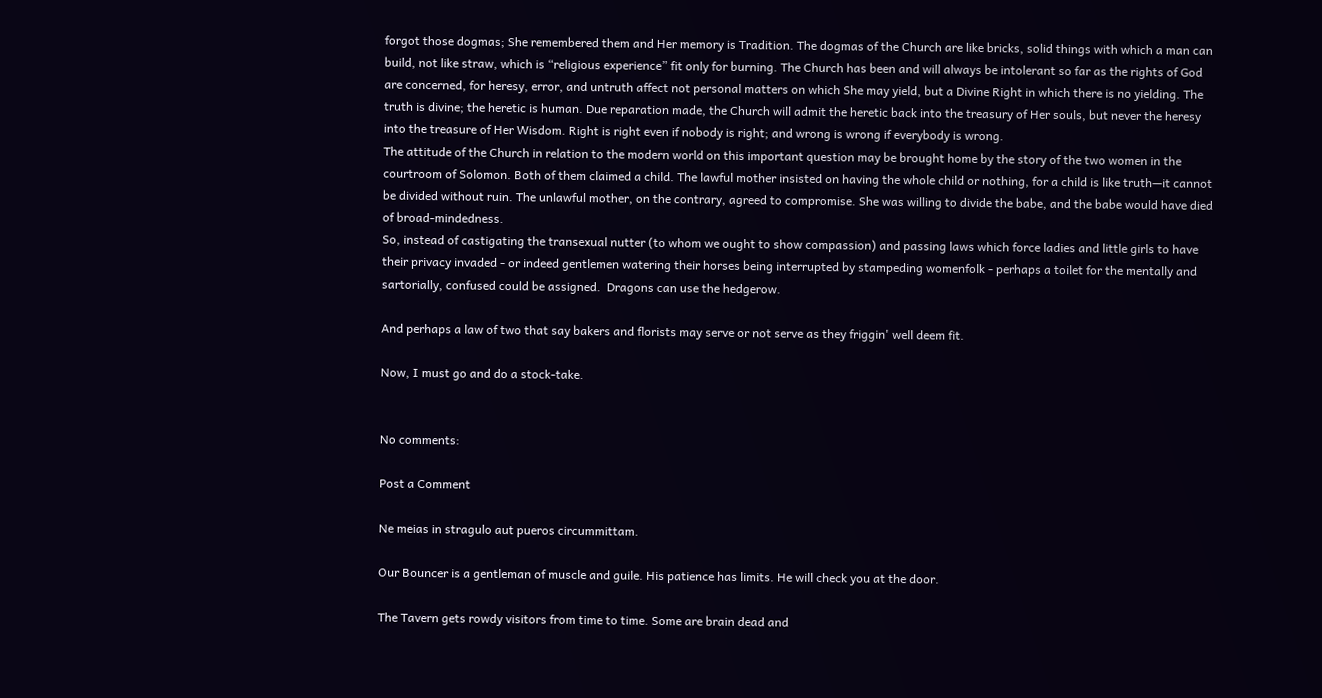forgot those dogmas; She remembered them and Her memory is Tradition. The dogmas of the Church are like bricks, solid things with which a man can build, not like straw, which is “religious experience” fit only for burning. The Church has been and will always be intolerant so far as the rights of God are concerned, for heresy, error, and untruth affect not personal matters on which She may yield, but a Divine Right in which there is no yielding. The truth is divine; the heretic is human. Due reparation made, the Church will admit the heretic back into the treasury of Her souls, but never the heresy into the treasure of Her Wisdom. Right is right even if nobody is right; and wrong is wrong if everybody is wrong.
The attitude of the Church in relation to the modern world on this important question may be brought home by the story of the two women in the courtroom of Solomon. Both of them claimed a child. The lawful mother insisted on having the whole child or nothing, for a child is like truth—it cannot be divided without ruin. The unlawful mother, on the contrary, agreed to compromise. She was willing to divide the babe, and the babe would have died of broad-mindedness.
So, instead of castigating the transexual nutter (to whom we ought to show compassion) and passing laws which force ladies and little girls to have their privacy invaded - or indeed gentlemen watering their horses being interrupted by stampeding womenfolk - perhaps a toilet for the mentally and sartorially, confused could be assigned.  Dragons can use the hedgerow.

And perhaps a law of two that say bakers and florists may serve or not serve as they friggin' well deem fit.

Now, I must go and do a stock-take.


No comments:

Post a Comment

Ne meias in stragulo aut pueros circummittam.

Our Bouncer is a gentleman of muscle and guile. His patience has limits. He will check you at the door.

The Tavern gets rowdy visitors from time to time. Some are brain dead and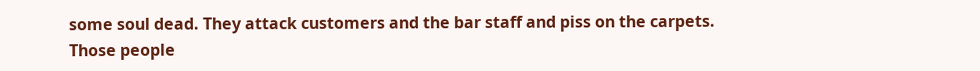some soul dead. They attack customers and the bar staff and piss on the carpets. Those people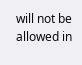will not be allowed in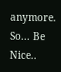anymore. So... Be Nice..